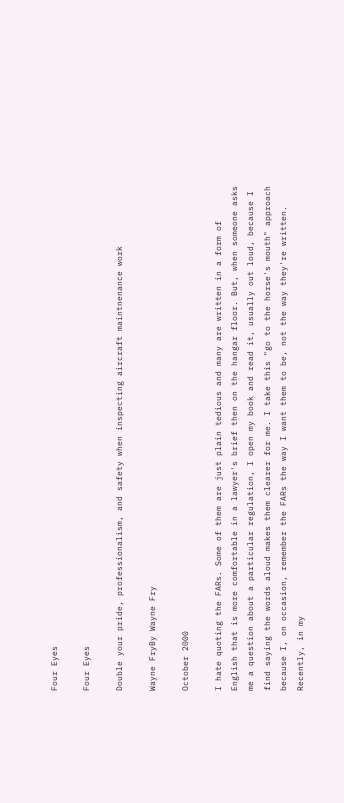Four Eyes

Four Eyes

Double your pride, professionalism, and safety when inspecting aircraft maintnenance work

Wayne FryBy Wayne Fry

October 2000

I hate quoting the FARs. Some of them are just plain tedious and many are written in a form of English that is more comfortable in a lawyer's brief then on the hangar floor. But, when someone asks me a question about a particular regulation, I open my book and read it, usually out loud, because I find saying the words aloud makes them clearer for me. I take this "go to the horse's mouth" approach because I, on occasion, remember the FARs the way I want them to be, not the way they're written.
Recently, in my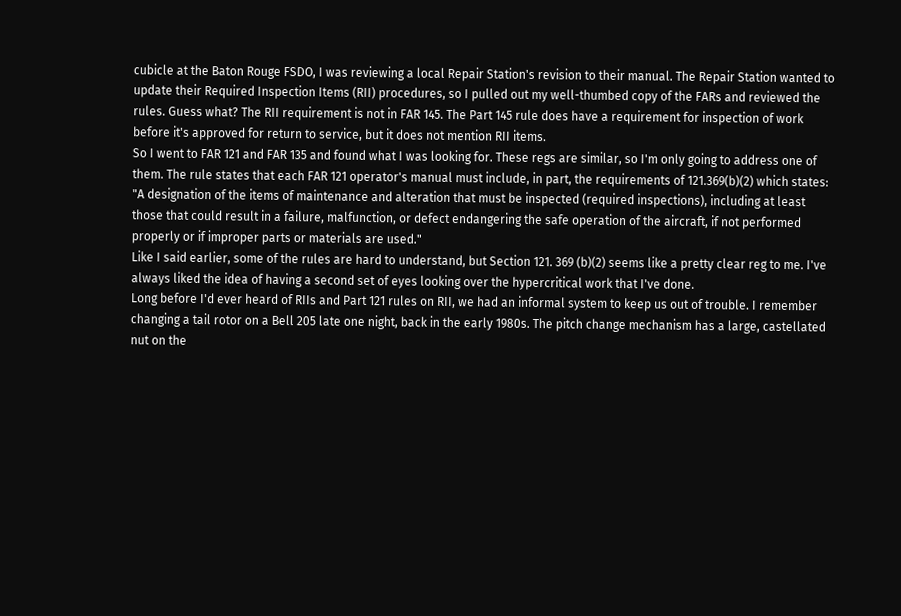cubicle at the Baton Rouge FSDO, I was reviewing a local Repair Station's revision to their manual. The Repair Station wanted to update their Required Inspection Items (RII) procedures, so I pulled out my well-thumbed copy of the FARs and reviewed the rules. Guess what? The RII requirement is not in FAR 145. The Part 145 rule does have a requirement for inspection of work before it's approved for return to service, but it does not mention RII items.
So I went to FAR 121 and FAR 135 and found what I was looking for. These regs are similar, so I'm only going to address one of them. The rule states that each FAR 121 operator's manual must include, in part, the requirements of 121.369(b)(2) which states: "A designation of the items of maintenance and alteration that must be inspected (required inspections), including at least those that could result in a failure, malfunction, or defect endangering the safe operation of the aircraft, if not performed properly or if improper parts or materials are used."
Like I said earlier, some of the rules are hard to understand, but Section 121. 369 (b)(2) seems like a pretty clear reg to me. I've always liked the idea of having a second set of eyes looking over the hypercritical work that I've done.
Long before I'd ever heard of RIIs and Part 121 rules on RII, we had an informal system to keep us out of trouble. I remember changing a tail rotor on a Bell 205 late one night, back in the early 1980s. The pitch change mechanism has a large, castellated nut on the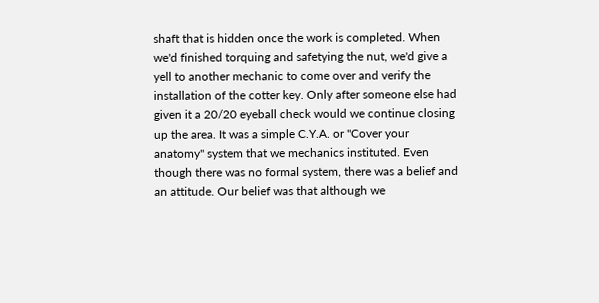shaft that is hidden once the work is completed. When we'd finished torquing and safetying the nut, we'd give a yell to another mechanic to come over and verify the installation of the cotter key. Only after someone else had given it a 20/20 eyeball check would we continue closing up the area. It was a simple C.Y.A. or "Cover your anatomy" system that we mechanics instituted. Even though there was no formal system, there was a belief and an attitude. Our belief was that although we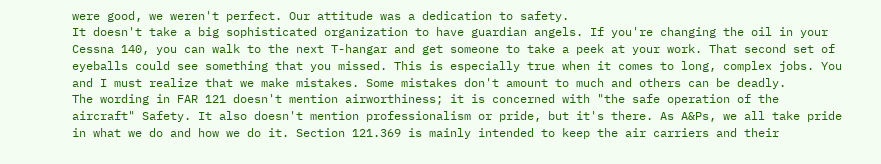were good, we weren't perfect. Our attitude was a dedication to safety.
It doesn't take a big sophisticated organization to have guardian angels. If you're changing the oil in your Cessna 140, you can walk to the next T-hangar and get someone to take a peek at your work. That second set of eyeballs could see something that you missed. This is especially true when it comes to long, complex jobs. You and I must realize that we make mistakes. Some mistakes don't amount to much and others can be deadly.
The wording in FAR 121 doesn't mention airworthiness; it is concerned with "the safe operation of the aircraft" Safety. It also doesn't mention professionalism or pride, but it's there. As A&Ps, we all take pride in what we do and how we do it. Section 121.369 is mainly intended to keep the air carriers and their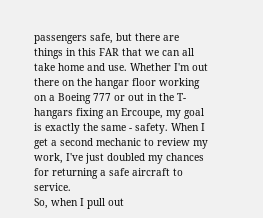passengers safe, but there are things in this FAR that we can all take home and use. Whether I'm out there on the hangar floor working on a Boeing 777 or out in the T- hangars fixing an Ercoupe, my goal is exactly the same - safety. When I get a second mechanic to review my work, I've just doubled my chances for returning a safe aircraft to service.
So, when I pull out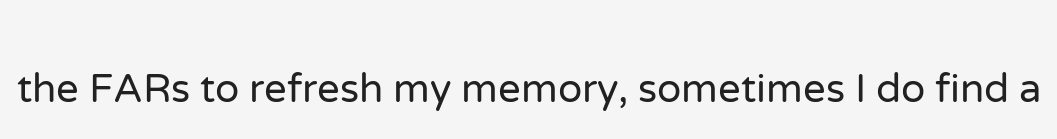the FARs to refresh my memory, sometimes I do find a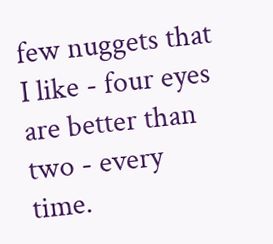few nuggets that I like - four eyes are better than two - every time.